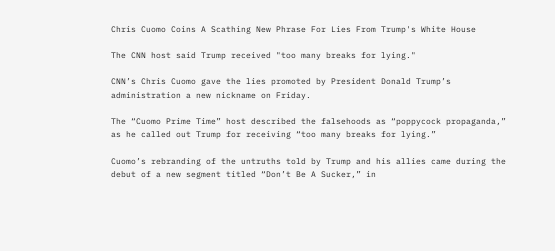Chris Cuomo Coins A Scathing New Phrase For Lies From Trump's White House

The CNN host said Trump received "too many breaks for lying."

CNN’s Chris Cuomo gave the lies promoted by President Donald Trump’s administration a new nickname on Friday.

The “Cuomo Prime Time” host described the falsehoods as “poppycock propaganda,” as he called out Trump for receiving “too many breaks for lying.”

Cuomo’s rebranding of the untruths told by Trump and his allies came during the debut of a new segment titled “Don’t Be A Sucker,” in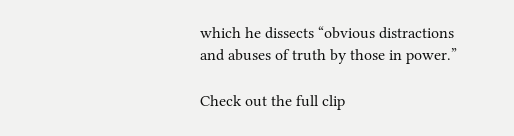which he dissects “obvious distractions and abuses of truth by those in power.”

Check out the full clip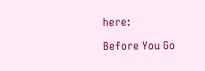here:

Before You Go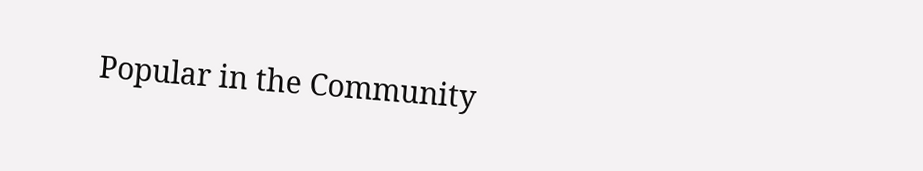Popular in the Community